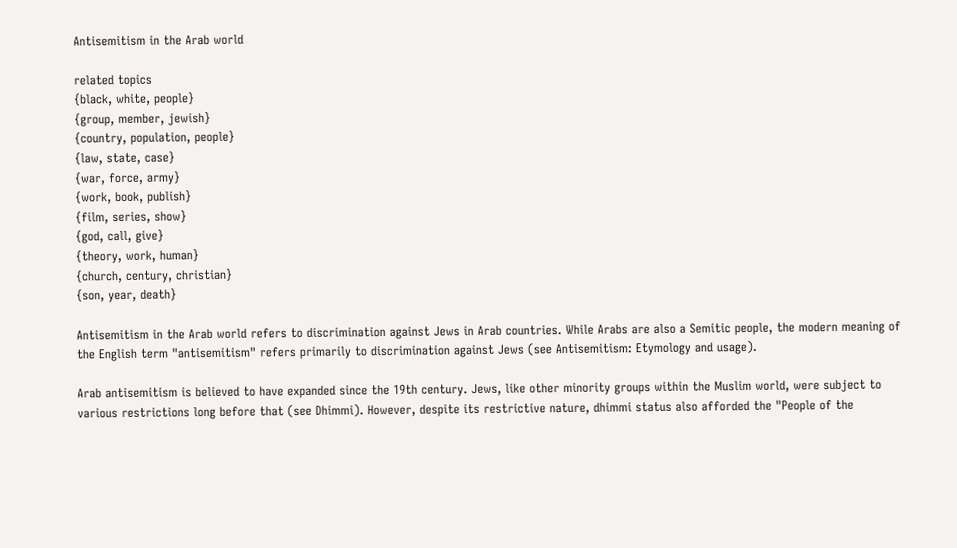Antisemitism in the Arab world

related topics
{black, white, people}
{group, member, jewish}
{country, population, people}
{law, state, case}
{war, force, army}
{work, book, publish}
{film, series, show}
{god, call, give}
{theory, work, human}
{church, century, christian}
{son, year, death}

Antisemitism in the Arab world refers to discrimination against Jews in Arab countries. While Arabs are also a Semitic people, the modern meaning of the English term "antisemitism" refers primarily to discrimination against Jews (see Antisemitism: Etymology and usage).

Arab antisemitism is believed to have expanded since the 19th century. Jews, like other minority groups within the Muslim world, were subject to various restrictions long before that (see Dhimmi). However, despite its restrictive nature, dhimmi status also afforded the "People of the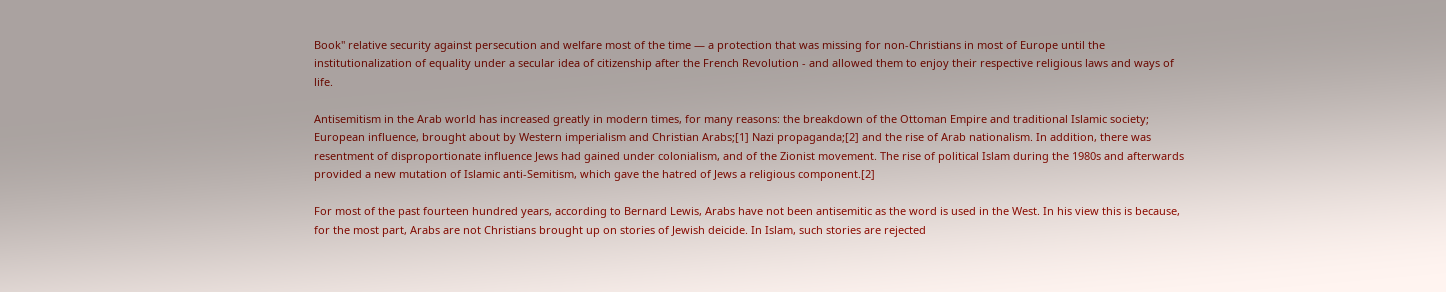Book" relative security against persecution and welfare most of the time — a protection that was missing for non-Christians in most of Europe until the institutionalization of equality under a secular idea of citizenship after the French Revolution - and allowed them to enjoy their respective religious laws and ways of life.

Antisemitism in the Arab world has increased greatly in modern times, for many reasons: the breakdown of the Ottoman Empire and traditional Islamic society; European influence, brought about by Western imperialism and Christian Arabs;[1] Nazi propaganda;[2] and the rise of Arab nationalism. In addition, there was resentment of disproportionate influence Jews had gained under colonialism, and of the Zionist movement. The rise of political Islam during the 1980s and afterwards provided a new mutation of Islamic anti-Semitism, which gave the hatred of Jews a religious component.[2]

For most of the past fourteen hundred years, according to Bernard Lewis, Arabs have not been antisemitic as the word is used in the West. In his view this is because, for the most part, Arabs are not Christians brought up on stories of Jewish deicide. In Islam, such stories are rejected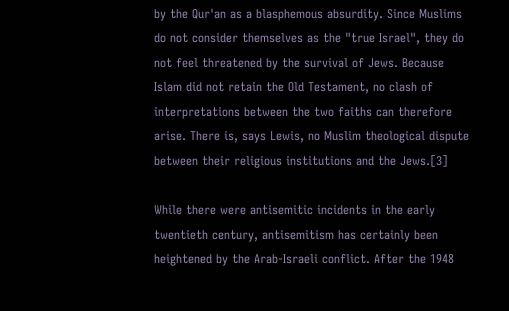by the Qur'an as a blasphemous absurdity. Since Muslims do not consider themselves as the "true Israel", they do not feel threatened by the survival of Jews. Because Islam did not retain the Old Testament, no clash of interpretations between the two faiths can therefore arise. There is, says Lewis, no Muslim theological dispute between their religious institutions and the Jews.[3]

While there were antisemitic incidents in the early twentieth century, antisemitism has certainly been heightened by the Arab-Israeli conflict. After the 1948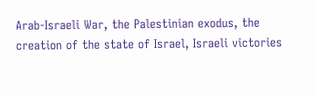Arab-Israeli War, the Palestinian exodus, the creation of the state of Israel, Israeli victories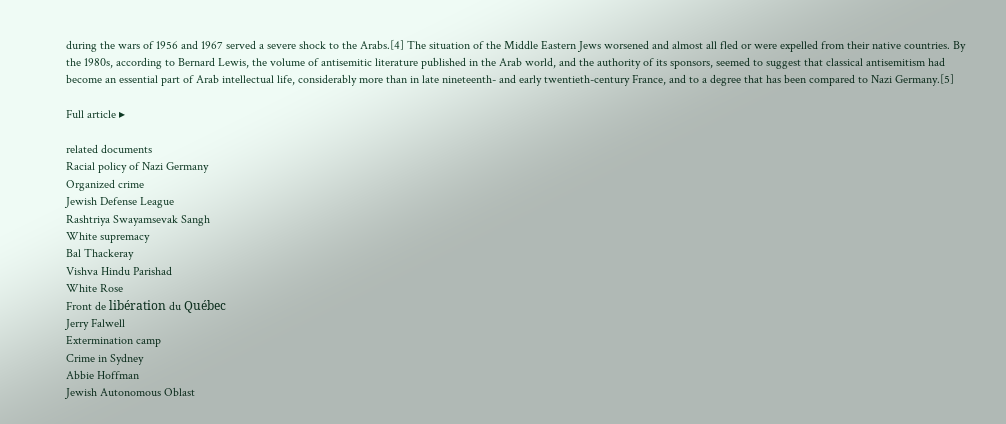during the wars of 1956 and 1967 served a severe shock to the Arabs.[4] The situation of the Middle Eastern Jews worsened and almost all fled or were expelled from their native countries. By the 1980s, according to Bernard Lewis, the volume of antisemitic literature published in the Arab world, and the authority of its sponsors, seemed to suggest that classical antisemitism had become an essential part of Arab intellectual life, considerably more than in late nineteenth- and early twentieth-century France, and to a degree that has been compared to Nazi Germany.[5]

Full article ▸

related documents
Racial policy of Nazi Germany
Organized crime
Jewish Defense League
Rashtriya Swayamsevak Sangh
White supremacy
Bal Thackeray
Vishva Hindu Parishad
White Rose
Front de libération du Québec
Jerry Falwell
Extermination camp
Crime in Sydney
Abbie Hoffman
Jewish Autonomous Oblast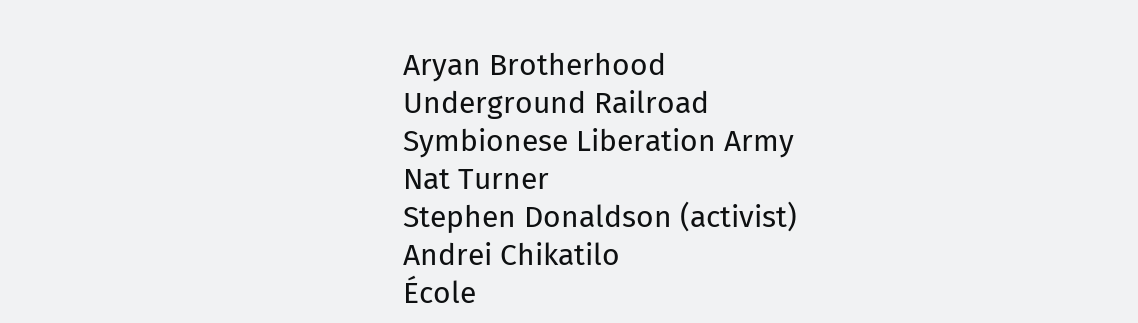Aryan Brotherhood
Underground Railroad
Symbionese Liberation Army
Nat Turner
Stephen Donaldson (activist)
Andrei Chikatilo
École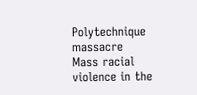Polytechnique massacre
Mass racial violence in the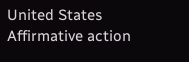United States
Affirmative action